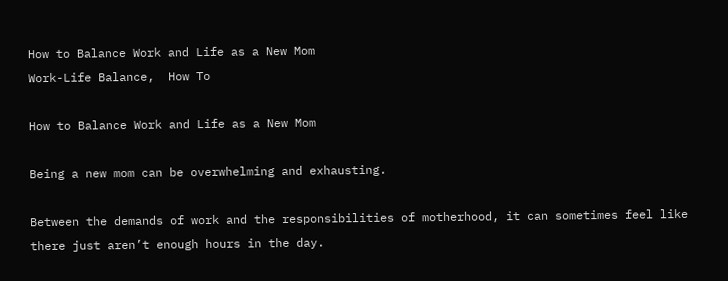How to Balance Work and Life as a New Mom
Work-Life Balance,  How To

How to Balance Work and Life as a New Mom

Being a new mom can be overwhelming and exhausting.

Between the demands of work and the responsibilities of motherhood, it can sometimes feel like there just aren’t enough hours in the day.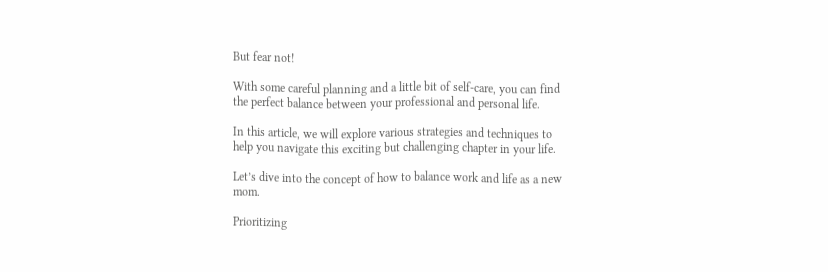But fear not!

With some careful planning and a little bit of self-care, you can find the perfect balance between your professional and personal life.

In this article, we will explore various strategies and techniques to help you navigate this exciting but challenging chapter in your life.

Let’s dive into the concept of how to balance work and life as a new mom.

Prioritizing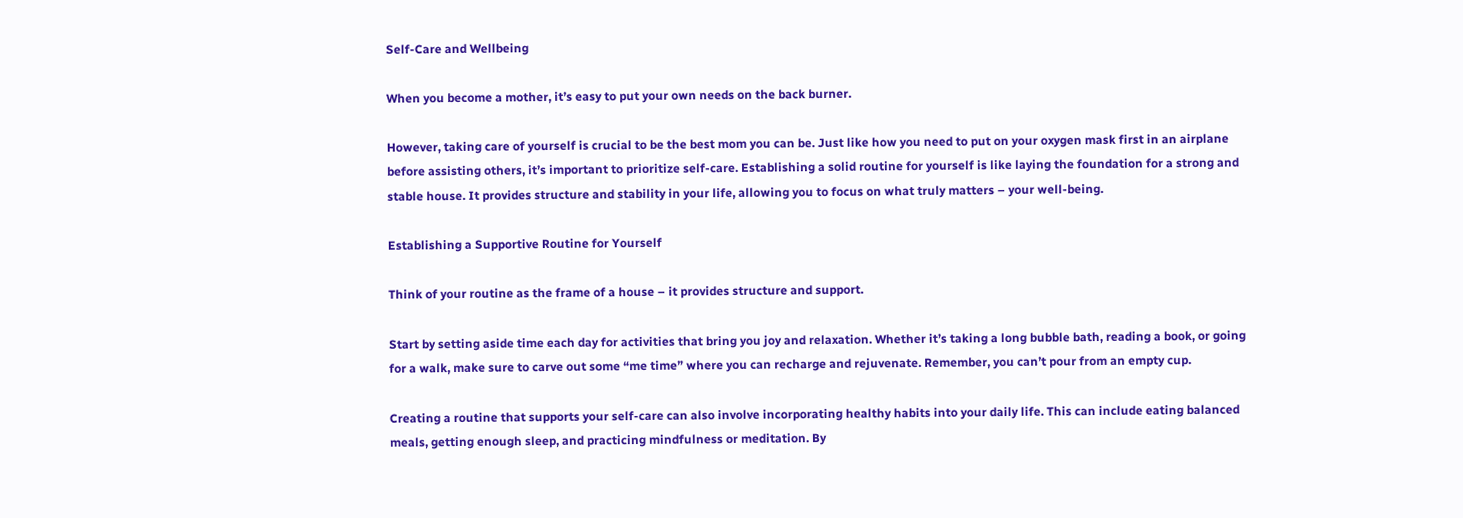Self-Care and Wellbeing

When you become a mother, it’s easy to put your own needs on the back burner.

However, taking care of yourself is crucial to be the best mom you can be. Just like how you need to put on your oxygen mask first in an airplane before assisting others, it’s important to prioritize self-care. Establishing a solid routine for yourself is like laying the foundation for a strong and stable house. It provides structure and stability in your life, allowing you to focus on what truly matters – your well-being.

Establishing a Supportive Routine for Yourself

Think of your routine as the frame of a house – it provides structure and support.

Start by setting aside time each day for activities that bring you joy and relaxation. Whether it’s taking a long bubble bath, reading a book, or going for a walk, make sure to carve out some “me time” where you can recharge and rejuvenate. Remember, you can’t pour from an empty cup.

Creating a routine that supports your self-care can also involve incorporating healthy habits into your daily life. This can include eating balanced meals, getting enough sleep, and practicing mindfulness or meditation. By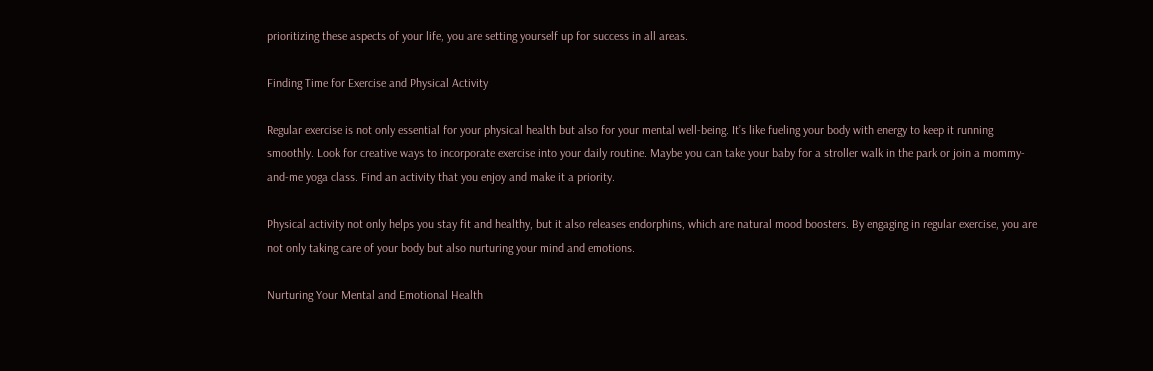prioritizing these aspects of your life, you are setting yourself up for success in all areas.

Finding Time for Exercise and Physical Activity

Regular exercise is not only essential for your physical health but also for your mental well-being. It’s like fueling your body with energy to keep it running smoothly. Look for creative ways to incorporate exercise into your daily routine. Maybe you can take your baby for a stroller walk in the park or join a mommy-and-me yoga class. Find an activity that you enjoy and make it a priority.

Physical activity not only helps you stay fit and healthy, but it also releases endorphins, which are natural mood boosters. By engaging in regular exercise, you are not only taking care of your body but also nurturing your mind and emotions.

Nurturing Your Mental and Emotional Health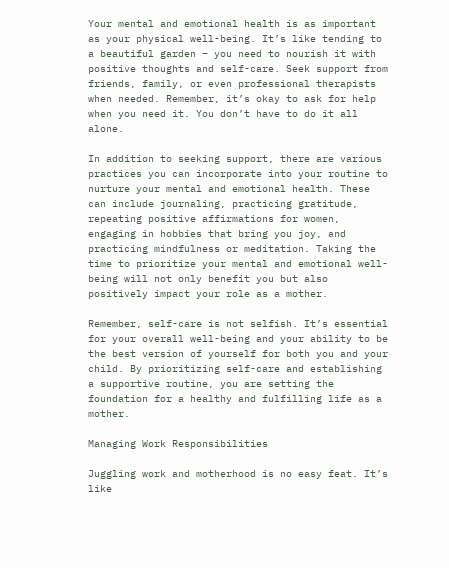Your mental and emotional health is as important as your physical well-being. It’s like tending to a beautiful garden – you need to nourish it with positive thoughts and self-care. Seek support from friends, family, or even professional therapists when needed. Remember, it’s okay to ask for help when you need it. You don’t have to do it all alone.

In addition to seeking support, there are various practices you can incorporate into your routine to nurture your mental and emotional health. These can include journaling, practicing gratitude, repeating positive affirmations for women, engaging in hobbies that bring you joy, and practicing mindfulness or meditation. Taking the time to prioritize your mental and emotional well-being will not only benefit you but also positively impact your role as a mother.

Remember, self-care is not selfish. It’s essential for your overall well-being and your ability to be the best version of yourself for both you and your child. By prioritizing self-care and establishing a supportive routine, you are setting the foundation for a healthy and fulfilling life as a mother.

Managing Work Responsibilities

Juggling work and motherhood is no easy feat. It’s like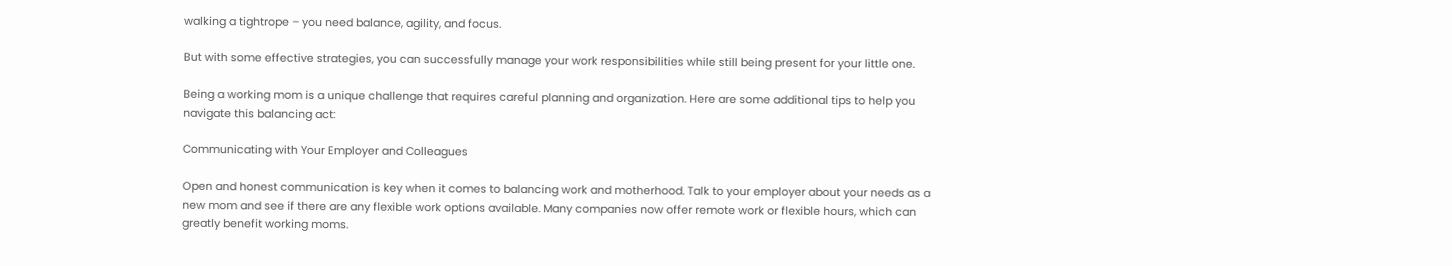walking a tightrope – you need balance, agility, and focus.

But with some effective strategies, you can successfully manage your work responsibilities while still being present for your little one.

Being a working mom is a unique challenge that requires careful planning and organization. Here are some additional tips to help you navigate this balancing act:

Communicating with Your Employer and Colleagues

Open and honest communication is key when it comes to balancing work and motherhood. Talk to your employer about your needs as a new mom and see if there are any flexible work options available. Many companies now offer remote work or flexible hours, which can greatly benefit working moms.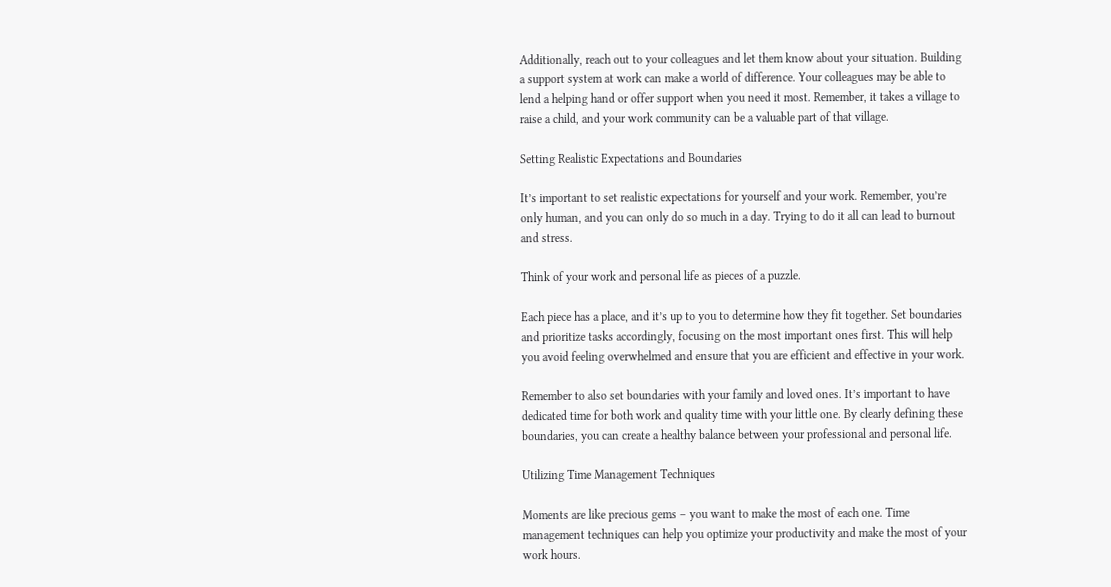Additionally, reach out to your colleagues and let them know about your situation. Building a support system at work can make a world of difference. Your colleagues may be able to lend a helping hand or offer support when you need it most. Remember, it takes a village to raise a child, and your work community can be a valuable part of that village.

Setting Realistic Expectations and Boundaries

It’s important to set realistic expectations for yourself and your work. Remember, you’re only human, and you can only do so much in a day. Trying to do it all can lead to burnout and stress.

Think of your work and personal life as pieces of a puzzle.

Each piece has a place, and it’s up to you to determine how they fit together. Set boundaries and prioritize tasks accordingly, focusing on the most important ones first. This will help you avoid feeling overwhelmed and ensure that you are efficient and effective in your work.

Remember to also set boundaries with your family and loved ones. It’s important to have dedicated time for both work and quality time with your little one. By clearly defining these boundaries, you can create a healthy balance between your professional and personal life.

Utilizing Time Management Techniques

Moments are like precious gems – you want to make the most of each one. Time management techniques can help you optimize your productivity and make the most of your work hours.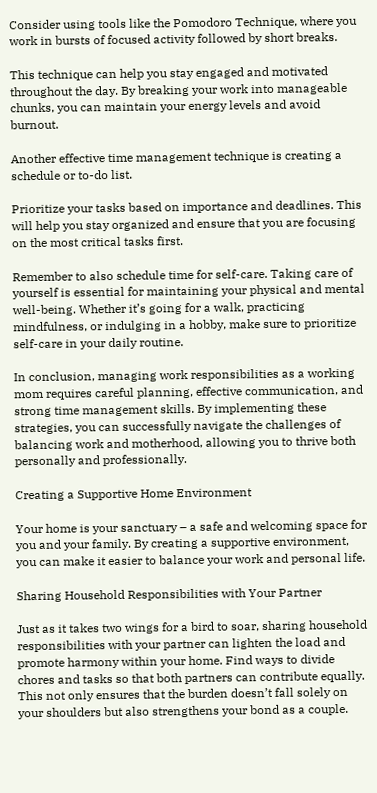Consider using tools like the Pomodoro Technique, where you work in bursts of focused activity followed by short breaks.

This technique can help you stay engaged and motivated throughout the day. By breaking your work into manageable chunks, you can maintain your energy levels and avoid burnout.

Another effective time management technique is creating a schedule or to-do list.

Prioritize your tasks based on importance and deadlines. This will help you stay organized and ensure that you are focusing on the most critical tasks first.

Remember to also schedule time for self-care. Taking care of yourself is essential for maintaining your physical and mental well-being. Whether it’s going for a walk, practicing mindfulness, or indulging in a hobby, make sure to prioritize self-care in your daily routine.

In conclusion, managing work responsibilities as a working mom requires careful planning, effective communication, and strong time management skills. By implementing these strategies, you can successfully navigate the challenges of balancing work and motherhood, allowing you to thrive both personally and professionally.

Creating a Supportive Home Environment

Your home is your sanctuary – a safe and welcoming space for you and your family. By creating a supportive environment, you can make it easier to balance your work and personal life.

Sharing Household Responsibilities with Your Partner

Just as it takes two wings for a bird to soar, sharing household responsibilities with your partner can lighten the load and promote harmony within your home. Find ways to divide chores and tasks so that both partners can contribute equally. This not only ensures that the burden doesn’t fall solely on your shoulders but also strengthens your bond as a couple.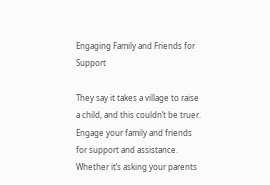Engaging Family and Friends for Support

They say it takes a village to raise a child, and this couldn’t be truer. Engage your family and friends for support and assistance. Whether it’s asking your parents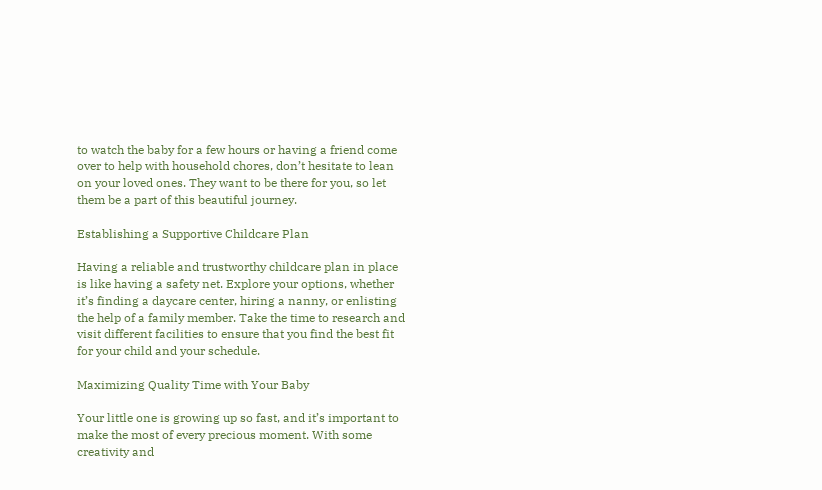to watch the baby for a few hours or having a friend come over to help with household chores, don’t hesitate to lean on your loved ones. They want to be there for you, so let them be a part of this beautiful journey.

Establishing a Supportive Childcare Plan

Having a reliable and trustworthy childcare plan in place is like having a safety net. Explore your options, whether it’s finding a daycare center, hiring a nanny, or enlisting the help of a family member. Take the time to research and visit different facilities to ensure that you find the best fit for your child and your schedule.

Maximizing Quality Time with Your Baby

Your little one is growing up so fast, and it’s important to make the most of every precious moment. With some creativity and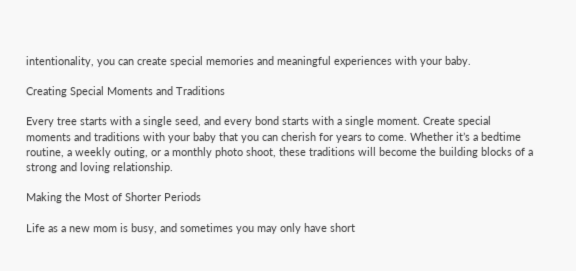intentionality, you can create special memories and meaningful experiences with your baby.

Creating Special Moments and Traditions

Every tree starts with a single seed, and every bond starts with a single moment. Create special moments and traditions with your baby that you can cherish for years to come. Whether it’s a bedtime routine, a weekly outing, or a monthly photo shoot, these traditions will become the building blocks of a strong and loving relationship.

Making the Most of Shorter Periods

Life as a new mom is busy, and sometimes you may only have short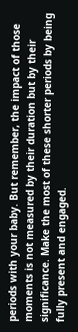periods with your baby. But remember, the impact of those moments is not measured by their duration but by their significance. Make the most of these shorter periods by being fully present and engaged.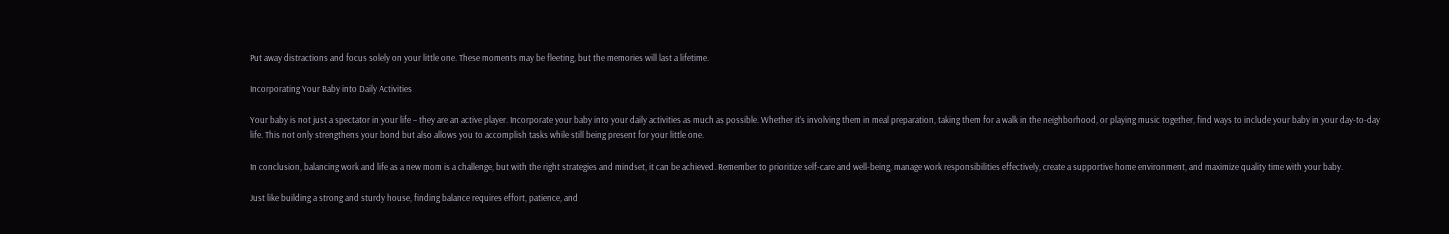Put away distractions and focus solely on your little one. These moments may be fleeting, but the memories will last a lifetime.

Incorporating Your Baby into Daily Activities

Your baby is not just a spectator in your life – they are an active player. Incorporate your baby into your daily activities as much as possible. Whether it’s involving them in meal preparation, taking them for a walk in the neighborhood, or playing music together, find ways to include your baby in your day-to-day life. This not only strengthens your bond but also allows you to accomplish tasks while still being present for your little one.

In conclusion, balancing work and life as a new mom is a challenge, but with the right strategies and mindset, it can be achieved. Remember to prioritize self-care and well-being, manage work responsibilities effectively, create a supportive home environment, and maximize quality time with your baby.

Just like building a strong and sturdy house, finding balance requires effort, patience, and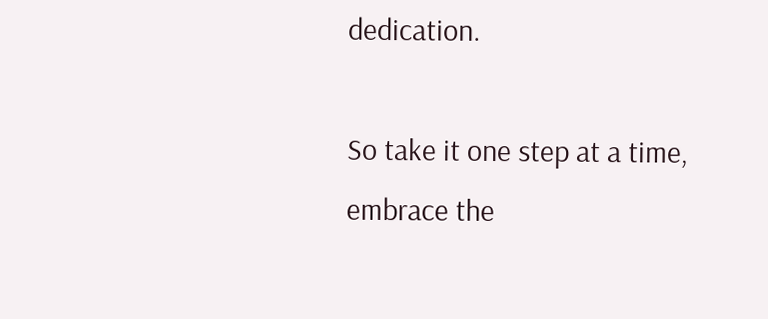dedication.

So take it one step at a time, embrace the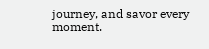journey, and savor every moment.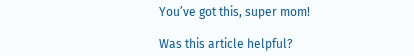You’ve got this, super mom!

Was this article helpful?